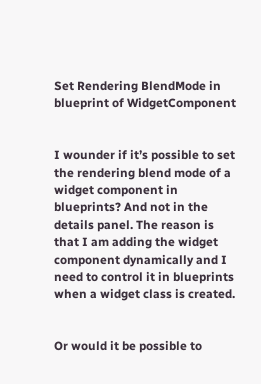Set Rendering BlendMode in blueprint of WidgetComponent


I wounder if it’s possible to set the rendering blend mode of a widget component in blueprints? And not in the details panel. The reason is that I am adding the widget component dynamically and I need to control it in blueprints when a widget class is created.


Or would it be possible to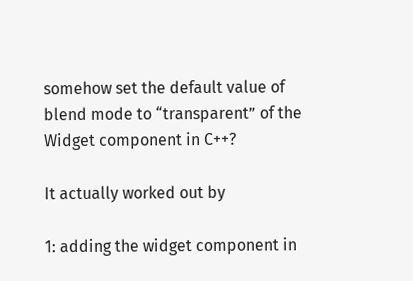somehow set the default value of blend mode to “transparent” of the Widget component in C++?

It actually worked out by

1: adding the widget component in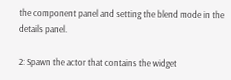the component panel and setting the blend mode in the details panel.

2: Spawn the actor that contains the widget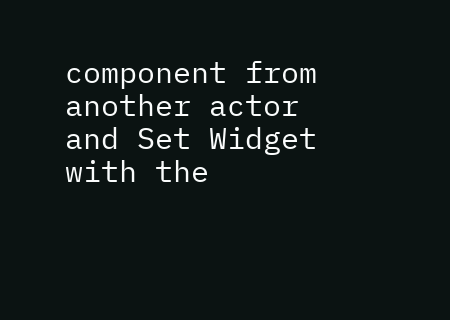component from another actor and Set Widget with the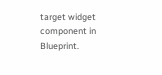target widget component in Blueprint.